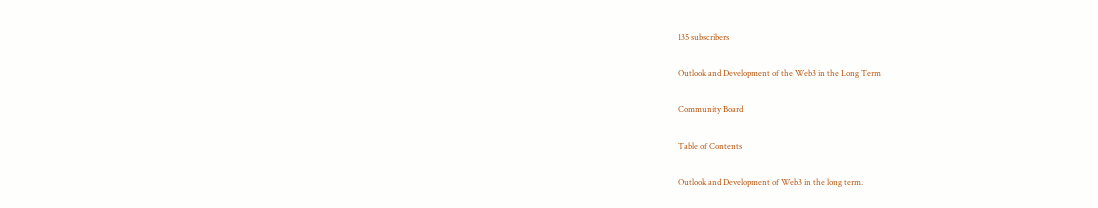135 subscribers

Outlook and Development of the Web3 in the Long Term

Community Board

Table of Contents

Outlook and Development of Web3 in the long term.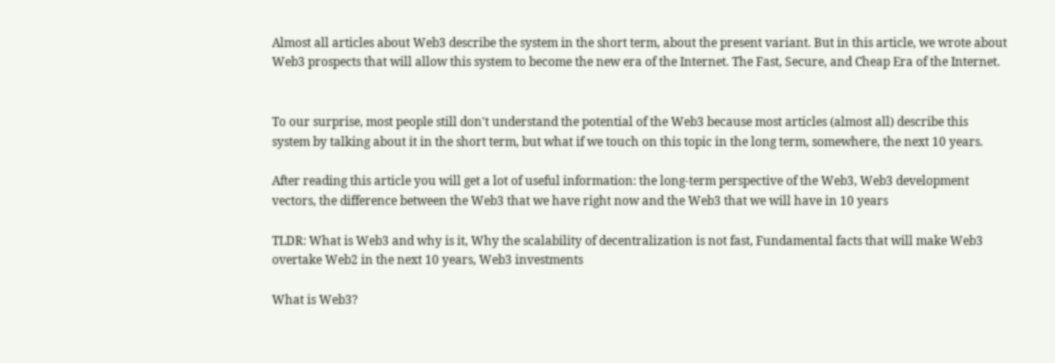Almost all articles about Web3 describe the system in the short term, about the present variant. But in this article, we wrote about Web3 prospects that will allow this system to become the new era of the Internet. The Fast, Secure, and Cheap Era of the Internet.


To our surprise, most people still don't understand the potential of the Web3 because most articles (almost all) describe this system by talking about it in the short term, but what if we touch on this topic in the long term, somewhere, the next 10 years.

After reading this article you will get a lot of useful information: the long-term perspective of the Web3, Web3 development vectors, the difference between the Web3 that we have right now and the Web3 that we will have in 10 years

TLDR: What is Web3 and why is it, Why the scalability of decentralization is not fast, Fundamental facts that will make Web3 overtake Web2 in the next 10 years, Web3 investments

What is Web3?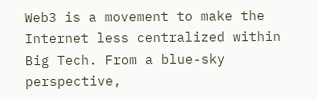Web3 is a movement to make the Internet less centralized within Big Tech. From a blue-sky perspective,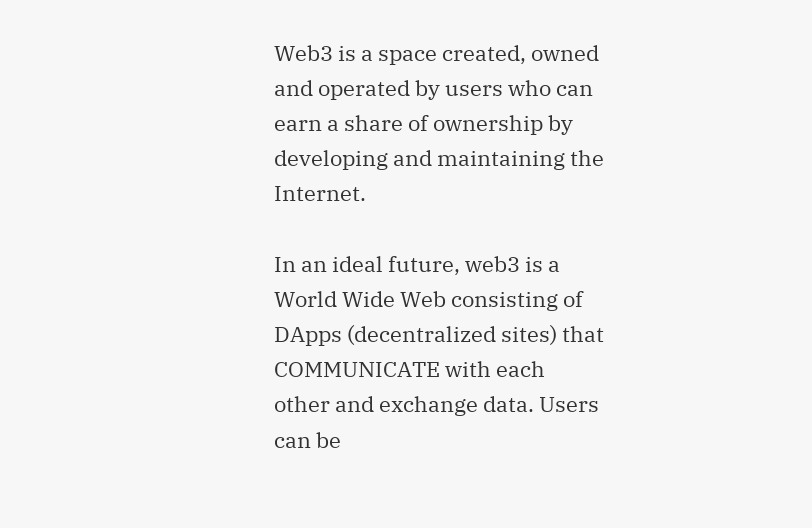Web3 is a space created, owned and operated by users who can earn a share of ownership by developing and maintaining the Internet.

In an ideal future, web3 is a World Wide Web consisting of DApps (decentralized sites) that COMMUNICATE with each other and exchange data. Users can be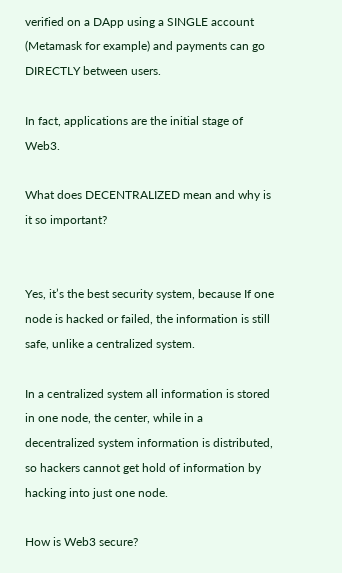verified on a DApp using a SINGLE account (Metamask for example) and payments can go DIRECTLY between users.

In fact, applications are the initial stage of Web3.

What does DECENTRALIZED mean and why is it so important?


Yes, it’s the best security system, because If one node is hacked or failed, the information is still safe, unlike a centralized system.

In a centralized system all information is stored in one node, the center, while in a decentralized system information is distributed, so hackers cannot get hold of information by hacking into just one node.

How is Web3 secure?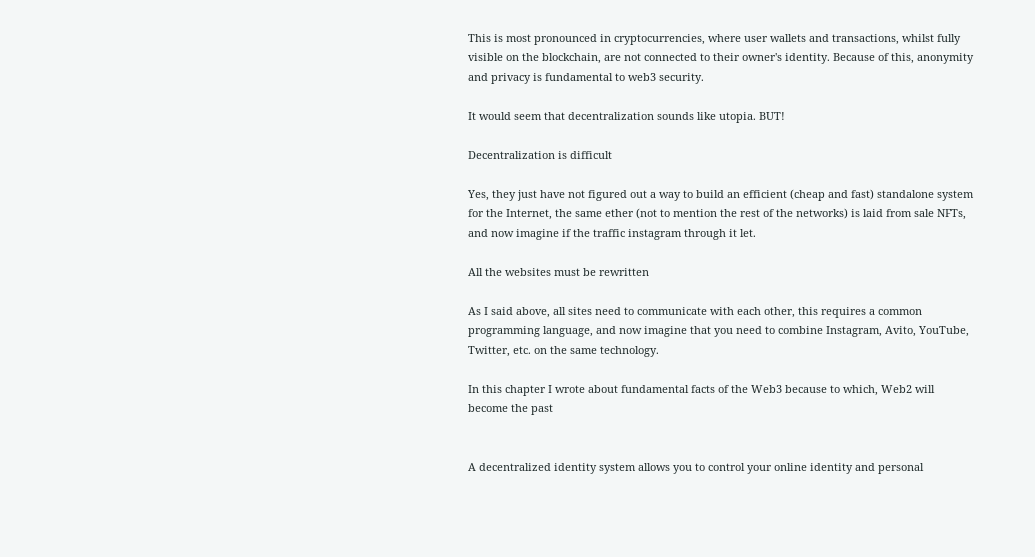This is most pronounced in cryptocurrencies, where user wallets and transactions, whilst fully visible on the blockchain, are not connected to their owner's identity. Because of this, anonymity and privacy is fundamental to web3 security.

It would seem that decentralization sounds like utopia. BUT!

Decentralization is difficult

Yes, they just have not figured out a way to build an efficient (cheap and fast) standalone system for the Internet, the same ether (not to mention the rest of the networks) is laid from sale NFTs, and now imagine if the traffic instagram through it let.

All the websites must be rewritten

As I said above, all sites need to communicate with each other, this requires a common programming language, and now imagine that you need to combine Instagram, Avito, YouTube, Twitter, etc. on the same technology.

In this chapter I wrote about fundamental facts of the Web3 because to which, Web2 will become the past


A decentralized identity system allows you to control your online identity and personal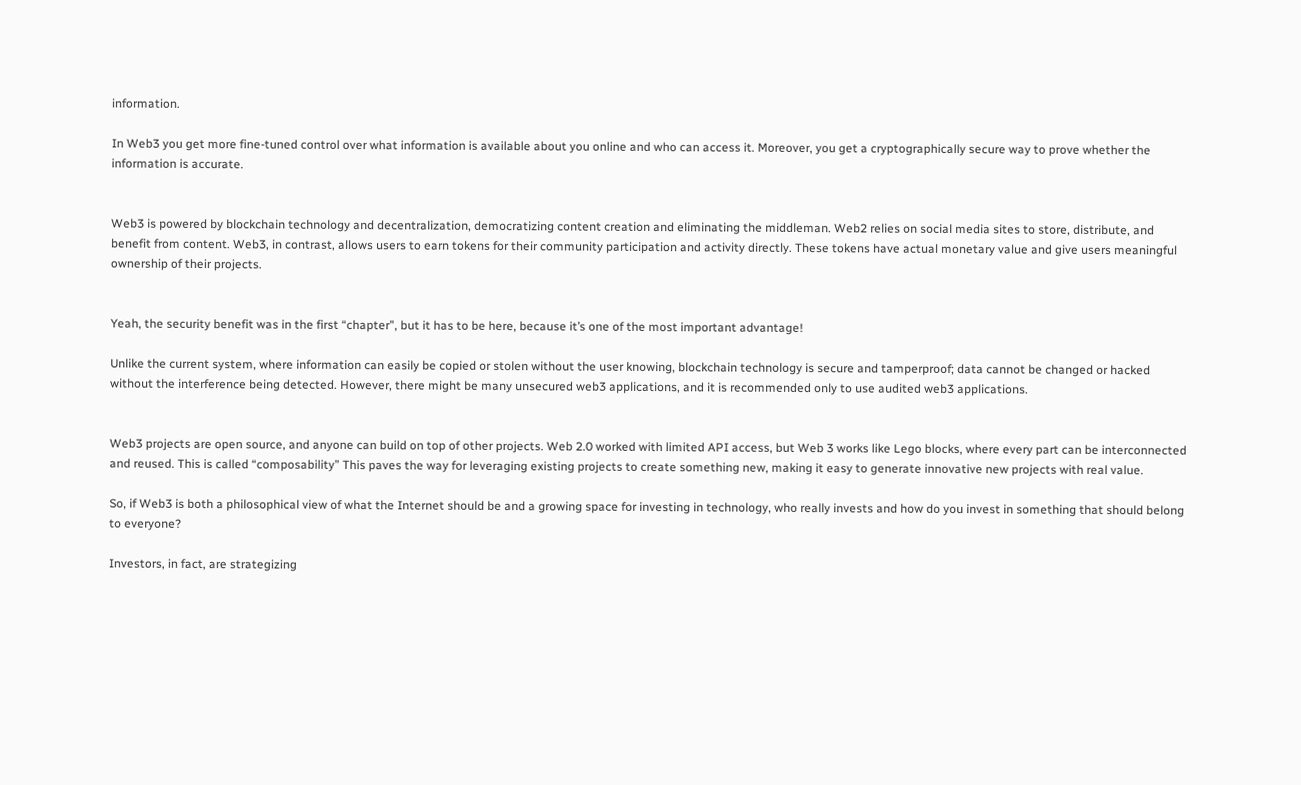information.

In Web3 you get more fine-tuned control over what information is available about you online and who can access it. Moreover, you get a cryptographically secure way to prove whether the information is accurate.


Web3 is powered by blockchain technology and decentralization, democratizing content creation and eliminating the middleman. Web2 relies on social media sites to store, distribute, and benefit from content. Web3, in contrast, allows users to earn tokens for their community participation and activity directly. These tokens have actual monetary value and give users meaningful ownership of their projects.


Yeah, the security benefit was in the first “chapter”, but it has to be here, because it’s one of the most important advantage!

Unlike the current system, where information can easily be copied or stolen without the user knowing, blockchain technology is secure and tamperproof; data cannot be changed or hacked without the interference being detected. However, there might be many unsecured web3 applications, and it is recommended only to use audited web3 applications.


Web3 projects are open source, and anyone can build on top of other projects. Web 2.0 worked with limited API access, but Web 3 works like Lego blocks, where every part can be interconnected and reused. This is called “composability” This paves the way for leveraging existing projects to create something new, making it easy to generate innovative new projects with real value.

So, if Web3 is both a philosophical view of what the Internet should be and a growing space for investing in technology, who really invests and how do you invest in something that should belong to everyone?

Investors, in fact, are strategizing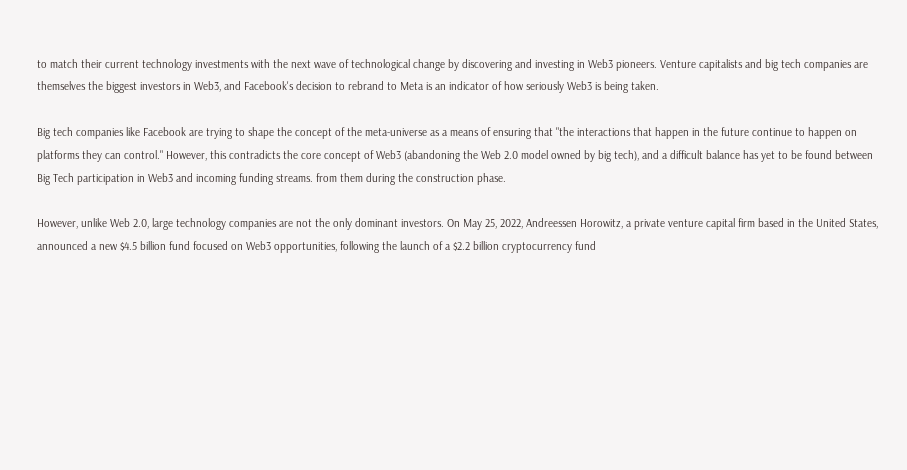to match their current technology investments with the next wave of technological change by discovering and investing in Web3 pioneers. Venture capitalists and big tech companies are themselves the biggest investors in Web3, and Facebook's decision to rebrand to Meta is an indicator of how seriously Web3 is being taken.

Big tech companies like Facebook are trying to shape the concept of the meta-universe as a means of ensuring that "the interactions that happen in the future continue to happen on platforms they can control." However, this contradicts the core concept of Web3 (abandoning the Web 2.0 model owned by big tech), and a difficult balance has yet to be found between Big Tech participation in Web3 and incoming funding streams. from them during the construction phase.

However, unlike Web 2.0, large technology companies are not the only dominant investors. On May 25, 2022, Andreessen Horowitz, a private venture capital firm based in the United States, announced a new $4.5 billion fund focused on Web3 opportunities, following the launch of a $2.2 billion cryptocurrency fund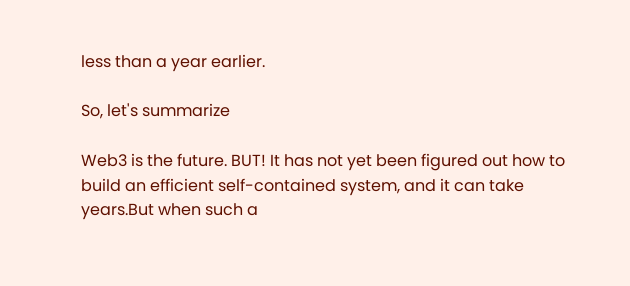less than a year earlier.

So, let's summarize

Web3 is the future. BUT! It has not yet been figured out how to build an efficient self-contained system, and it can take years.But when such a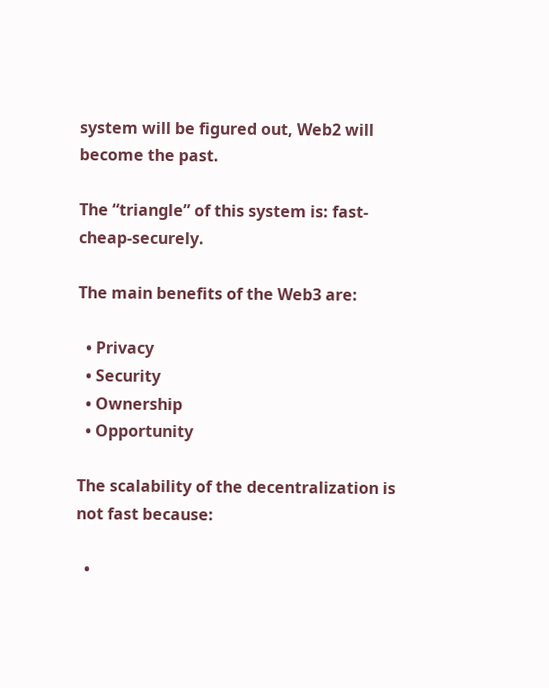system will be figured out, Web2 will become the past.

The “triangle” of this system is: fast-cheap-securely.

The main benefits of the Web3 are:

  • Privacy
  • Security
  • Ownership
  • Opportunity

The scalability of the decentralization is not fast because:

  •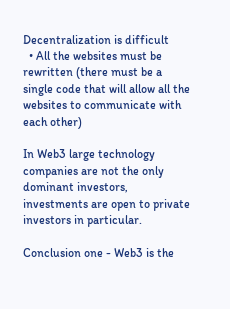Decentralization is difficult
  • All the websites must be rewritten (there must be a single code that will allow all the websites to communicate with each other)

In Web3 large technology companies are not the only dominant investors, investments are open to private investors in particular.

Conclusion one - Web3 is the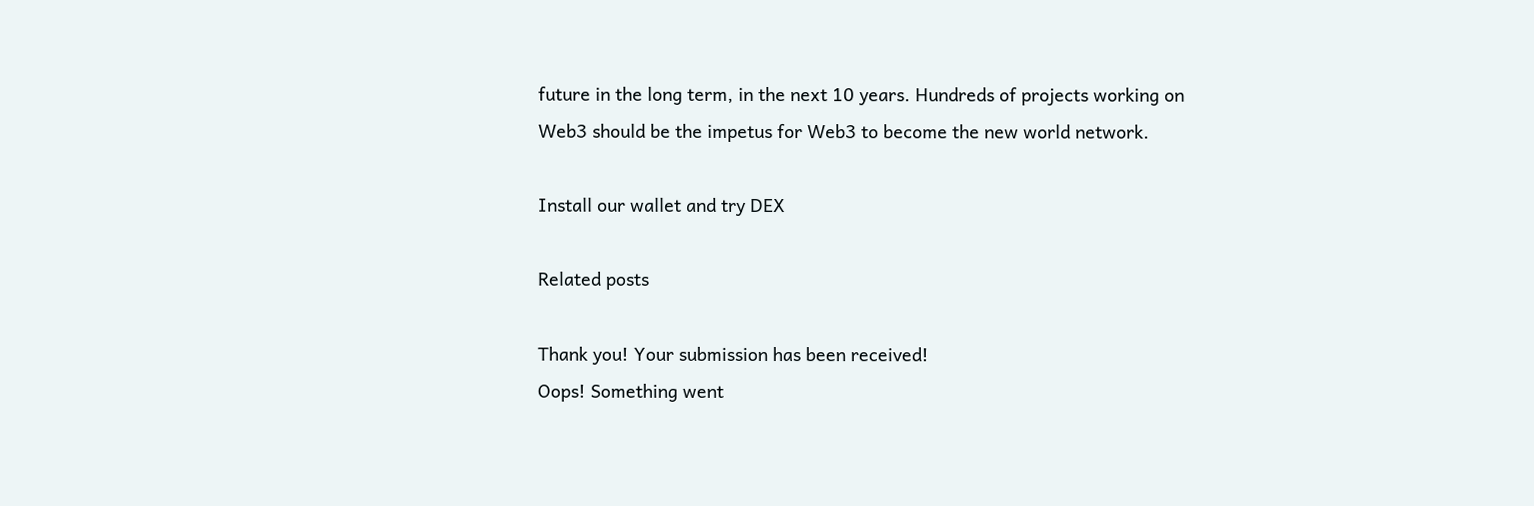future in the long term, in the next 10 years. Hundreds of projects working on Web3 should be the impetus for Web3 to become the new world network.

Install our wallet and try DEX

Related posts

Thank you! Your submission has been received!
Oops! Something went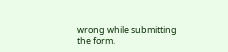wrong while submitting the form.